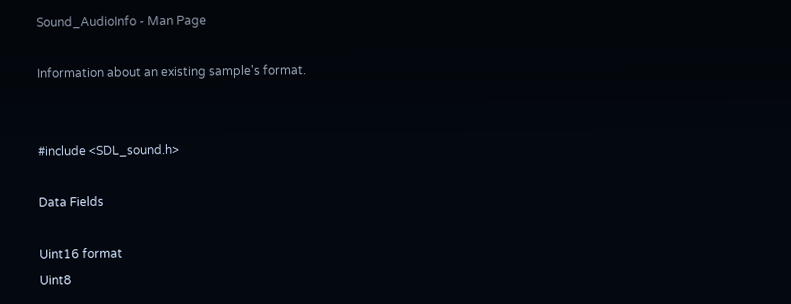Sound_AudioInfo - Man Page

Information about an existing sample's format.


#include <SDL_sound.h>

Data Fields

Uint16 format
Uint8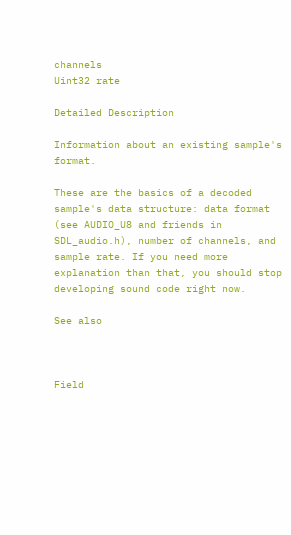channels
Uint32 rate

Detailed Description

Information about an existing sample's format.

These are the basics of a decoded sample's data structure: data format (see AUDIO_U8 and friends in SDL_audio.h), number of channels, and sample rate. If you need more explanation than that, you should stop developing sound code right now.

See also



Field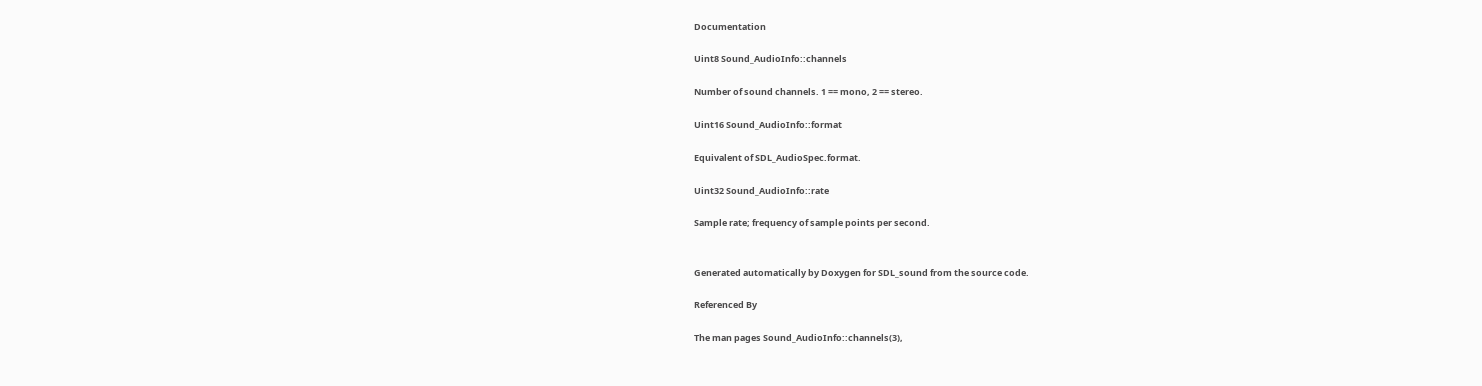Documentation

Uint8 Sound_AudioInfo::channels

Number of sound channels. 1 == mono, 2 == stereo.

Uint16 Sound_AudioInfo::format

Equivalent of SDL_AudioSpec.format.

Uint32 Sound_AudioInfo::rate

Sample rate; frequency of sample points per second.


Generated automatically by Doxygen for SDL_sound from the source code.

Referenced By

The man pages Sound_AudioInfo::channels(3),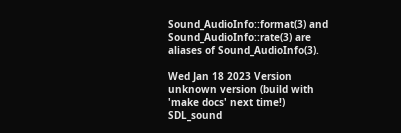Sound_AudioInfo::format(3) and Sound_AudioInfo::rate(3) are aliases of Sound_AudioInfo(3).

Wed Jan 18 2023 Version unknown version (build with 'make docs' next time!) SDL_sound